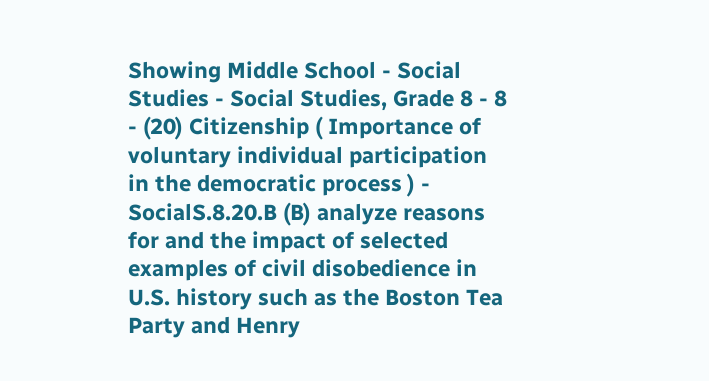Showing Middle School - Social Studies - Social Studies, Grade 8 - 8 - (20) Citizenship ( Importance of voluntary individual participation in the democratic process ) - SocialS.8.20.B (B) analyze reasons for and the impact of selected examples of civil disobedience in U.S. history such as the Boston Tea Party and Henry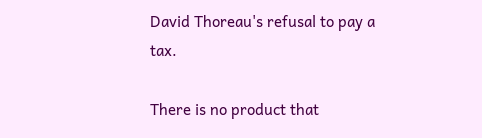David Thoreau's refusal to pay a tax.

There is no product that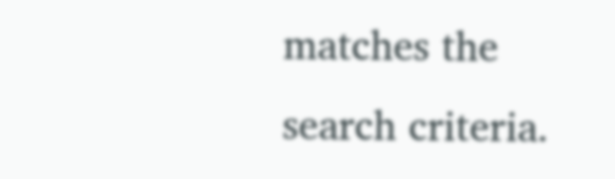matches the search criteria.